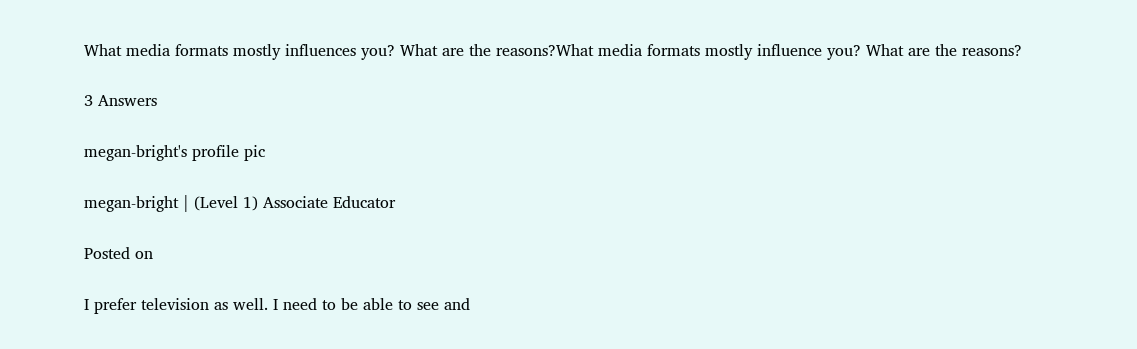What media formats mostly influences you? What are the reasons?What media formats mostly influence you? What are the reasons?

3 Answers

megan-bright's profile pic

megan-bright | (Level 1) Associate Educator

Posted on

I prefer television as well. I need to be able to see and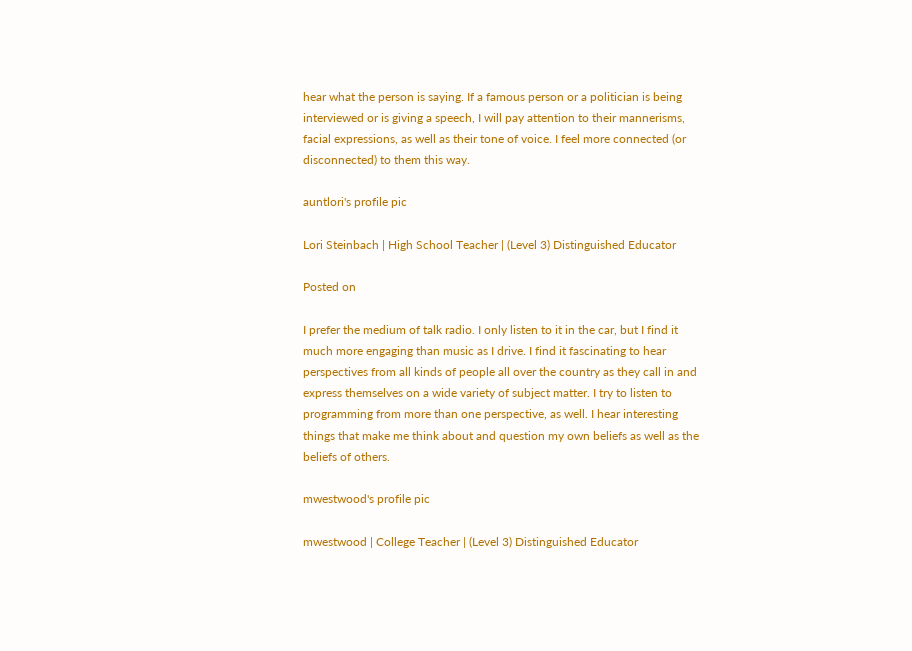hear what the person is saying. If a famous person or a politician is being interviewed or is giving a speech, I will pay attention to their mannerisms, facial expressions, as well as their tone of voice. I feel more connected (or disconnected) to them this way.

auntlori's profile pic

Lori Steinbach | High School Teacher | (Level 3) Distinguished Educator

Posted on

I prefer the medium of talk radio. I only listen to it in the car, but I find it much more engaging than music as I drive. I find it fascinating to hear perspectives from all kinds of people all over the country as they call in and express themselves on a wide variety of subject matter. I try to listen to programming from more than one perspective, as well. I hear interesting things that make me think about and question my own beliefs as well as the beliefs of others.

mwestwood's profile pic

mwestwood | College Teacher | (Level 3) Distinguished Educator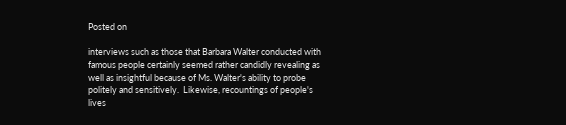Posted on

interviews such as those that Barbara Walter conducted with famous people certainly seemed rather candidly revealing as well as insightful because of Ms. Walter's ability to probe politely and sensitively.  Likewise, recountings of people's lives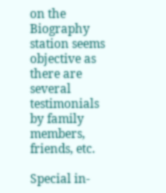on the Biography station seems objective as there are several testimonials by family members, friends, etc.

Special in-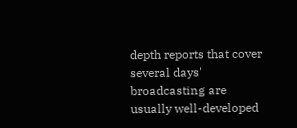depth reports that cover several days' broadcasting are usually well-developed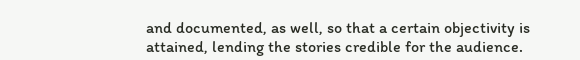and documented, as well, so that a certain objectivity is attained, lending the stories credible for the audience.